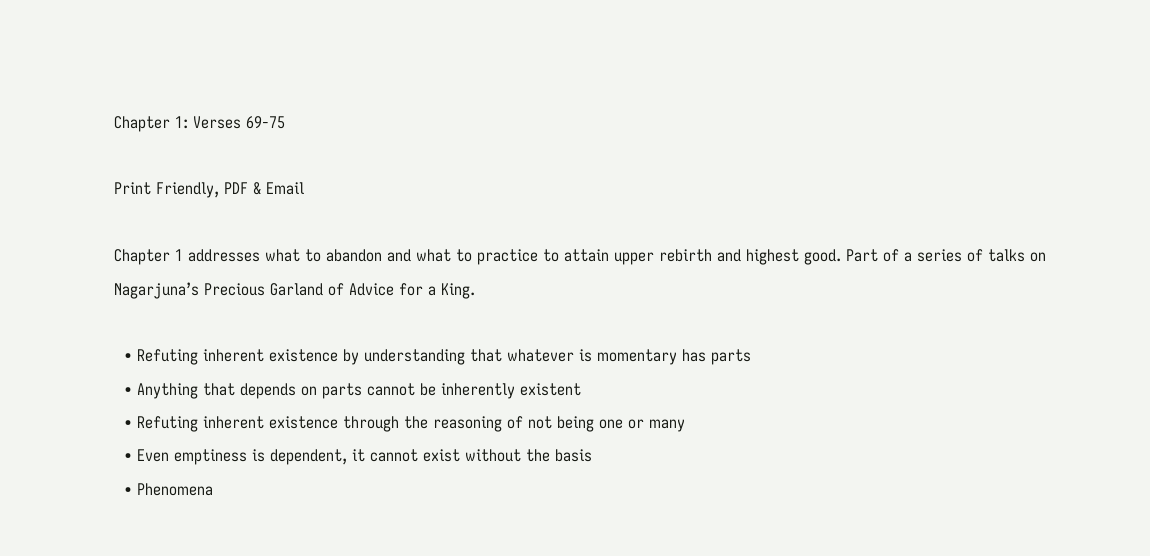Chapter 1: Verses 69-75

Print Friendly, PDF & Email

Chapter 1 addresses what to abandon and what to practice to attain upper rebirth and highest good. Part of a series of talks on Nagarjuna’s Precious Garland of Advice for a King.

  • Refuting inherent existence by understanding that whatever is momentary has parts
  • Anything that depends on parts cannot be inherently existent
  • Refuting inherent existence through the reasoning of not being one or many
  • Even emptiness is dependent, it cannot exist without the basis
  • Phenomena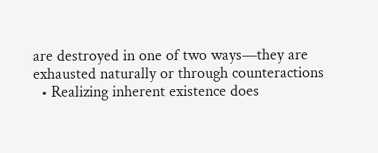are destroyed in one of two ways—they are exhausted naturally or through counteractions
  • Realizing inherent existence does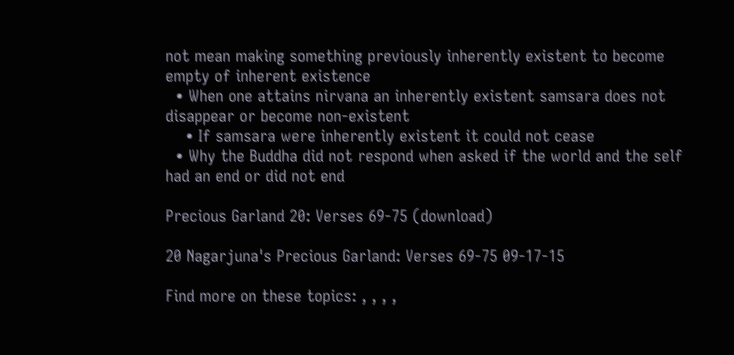not mean making something previously inherently existent to become empty of inherent existence
  • When one attains nirvana an inherently existent samsara does not disappear or become non-existent
    • If samsara were inherently existent it could not cease
  • Why the Buddha did not respond when asked if the world and the self had an end or did not end

Precious Garland 20: Verses 69-75 (download)

20 Nagarjuna's Precious Garland: Verses 69-75 09-17-15

Find more on these topics: , , , ,